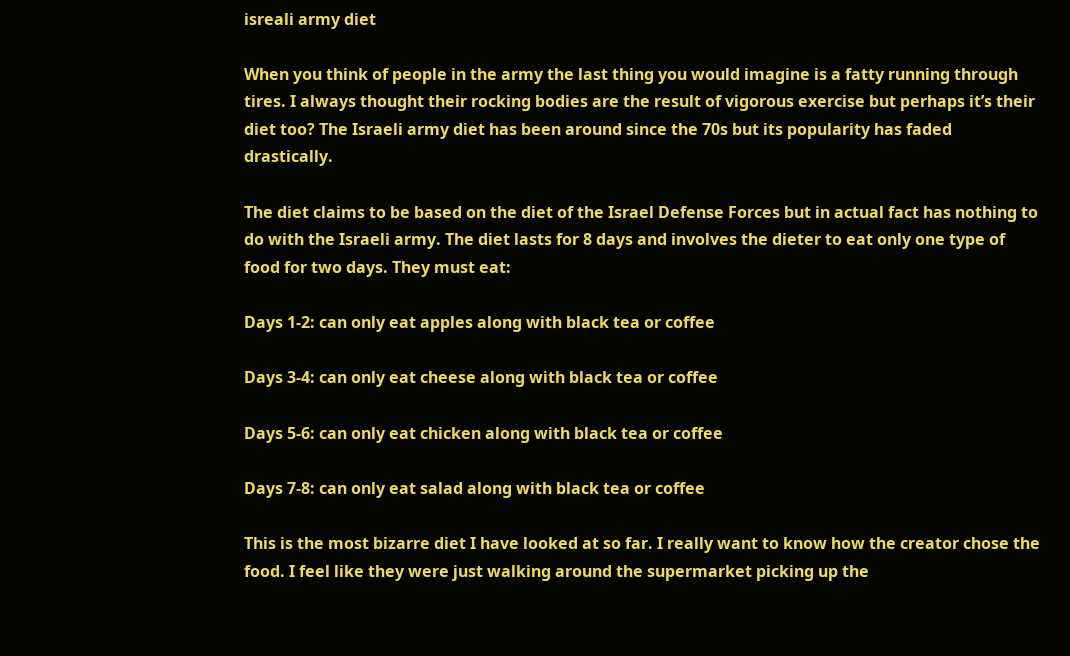isreali army diet

When you think of people in the army the last thing you would imagine is a fatty running through tires. I always thought their rocking bodies are the result of vigorous exercise but perhaps it’s their diet too? The Israeli army diet has been around since the 70s but its popularity has faded drastically.

The diet claims to be based on the diet of the Israel Defense Forces but in actual fact has nothing to do with the Israeli army. The diet lasts for 8 days and involves the dieter to eat only one type of food for two days. They must eat:

Days 1-2: can only eat apples along with black tea or coffee

Days 3-4: can only eat cheese along with black tea or coffee

Days 5-6: can only eat chicken along with black tea or coffee

Days 7-8: can only eat salad along with black tea or coffee

This is the most bizarre diet I have looked at so far. I really want to know how the creator chose the food. I feel like they were just walking around the supermarket picking up the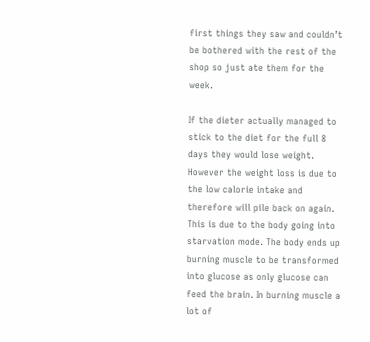first things they saw and couldn’t be bothered with the rest of the shop so just ate them for the week.

If the dieter actually managed to stick to the diet for the full 8 days they would lose weight.  However the weight loss is due to the low calorie intake and therefore will pile back on again. This is due to the body going into starvation mode. The body ends up burning muscle to be transformed into glucose as only glucose can feed the brain. In burning muscle a lot of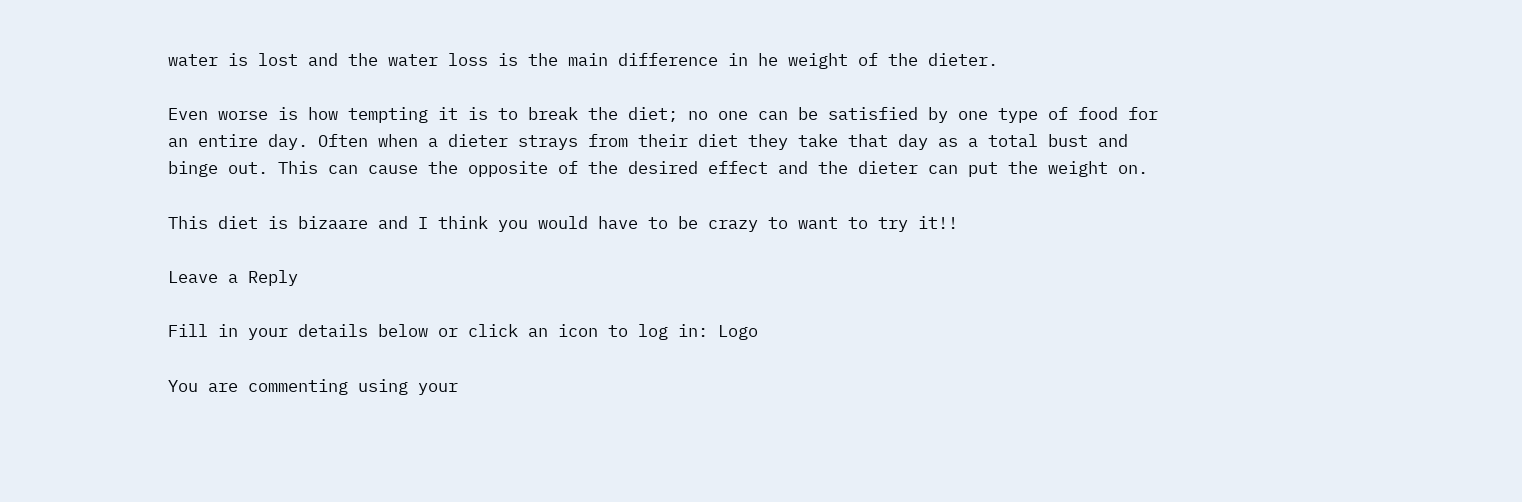water is lost and the water loss is the main difference in he weight of the dieter.

Even worse is how tempting it is to break the diet; no one can be satisfied by one type of food for an entire day. Often when a dieter strays from their diet they take that day as a total bust and binge out. This can cause the opposite of the desired effect and the dieter can put the weight on.

This diet is bizaare and I think you would have to be crazy to want to try it!!

Leave a Reply

Fill in your details below or click an icon to log in: Logo

You are commenting using your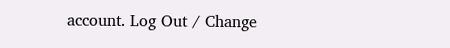account. Log Out / Change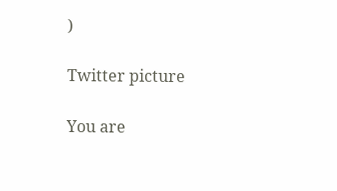)

Twitter picture

You are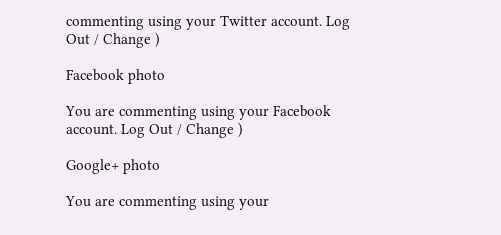commenting using your Twitter account. Log Out / Change )

Facebook photo

You are commenting using your Facebook account. Log Out / Change )

Google+ photo

You are commenting using your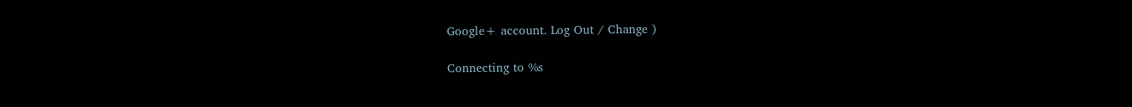Google+ account. Log Out / Change )

Connecting to %s